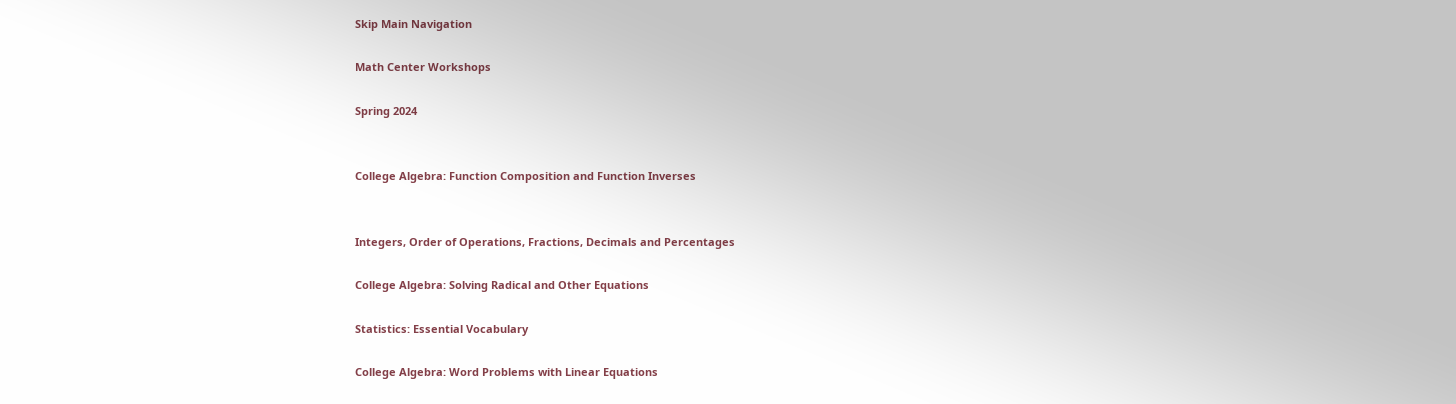Skip Main Navigation

Math Center Workshops

Spring 2024


College Algebra: Function Composition and Function Inverses


Integers, Order of Operations, Fractions, Decimals and Percentages

College Algebra: Solving Radical and Other Equations

Statistics: Essential Vocabulary

College Algebra: Word Problems with Linear Equations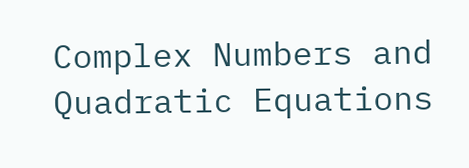Complex Numbers and Quadratic Equations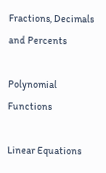Fractions, Decimals and Percents

Polynomial Functions

Linear Equations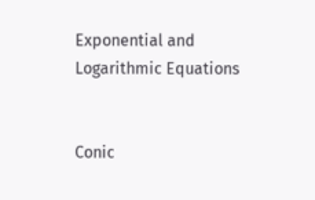Exponential and Logarithmic Equations


Conic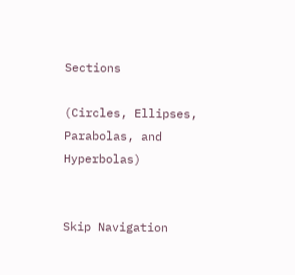Sections

(Circles, Ellipses, Parabolas, and Hyperbolas)


Skip Navigation